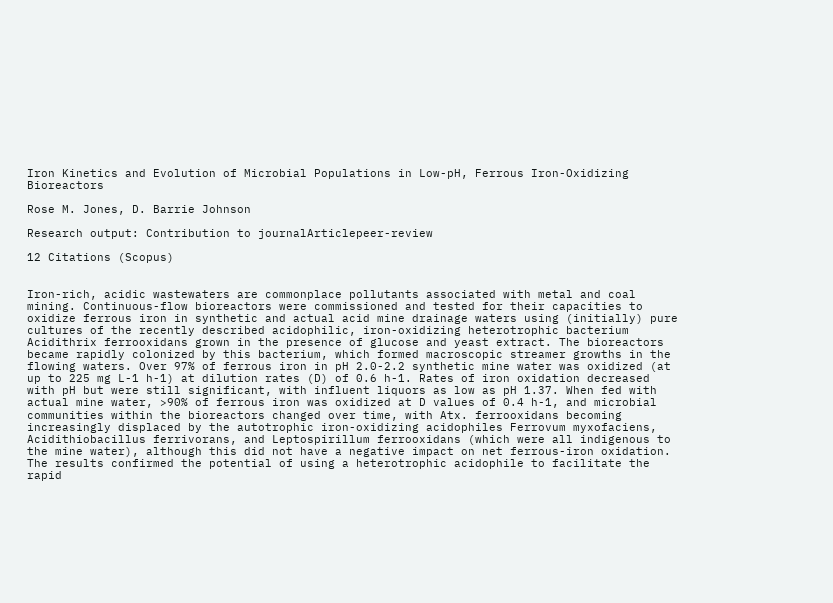Iron Kinetics and Evolution of Microbial Populations in Low-pH, Ferrous Iron-Oxidizing Bioreactors

Rose M. Jones, D. Barrie Johnson

Research output: Contribution to journalArticlepeer-review

12 Citations (Scopus)


Iron-rich, acidic wastewaters are commonplace pollutants associated with metal and coal mining. Continuous-flow bioreactors were commissioned and tested for their capacities to oxidize ferrous iron in synthetic and actual acid mine drainage waters using (initially) pure cultures of the recently described acidophilic, iron-oxidizing heterotrophic bacterium Acidithrix ferrooxidans grown in the presence of glucose and yeast extract. The bioreactors became rapidly colonized by this bacterium, which formed macroscopic streamer growths in the flowing waters. Over 97% of ferrous iron in pH 2.0-2.2 synthetic mine water was oxidized (at up to 225 mg L-1 h-1) at dilution rates (D) of 0.6 h-1. Rates of iron oxidation decreased with pH but were still significant, with influent liquors as low as pH 1.37. When fed with actual mine water, >90% of ferrous iron was oxidized at D values of 0.4 h-1, and microbial communities within the bioreactors changed over time, with Atx. ferrooxidans becoming increasingly displaced by the autotrophic iron-oxidizing acidophiles Ferrovum myxofaciens, Acidithiobacillus ferrivorans, and Leptospirillum ferrooxidans (which were all indigenous to the mine water), although this did not have a negative impact on net ferrous-iron oxidation. The results confirmed the potential of using a heterotrophic acidophile to facilitate the rapid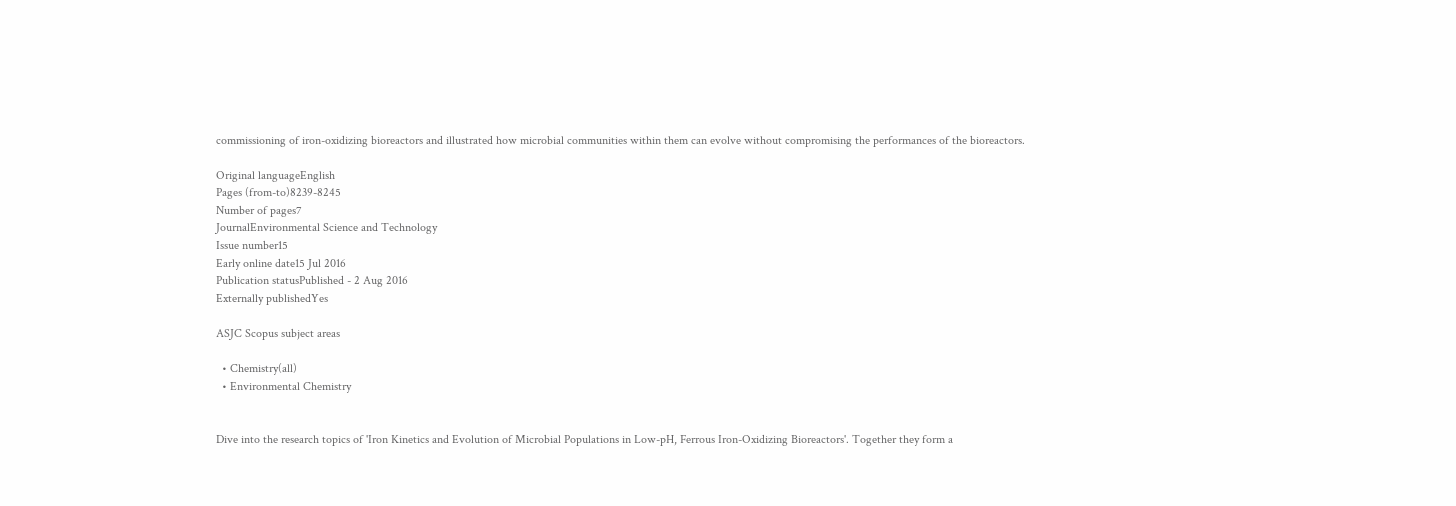commissioning of iron-oxidizing bioreactors and illustrated how microbial communities within them can evolve without compromising the performances of the bioreactors.

Original languageEnglish
Pages (from-to)8239-8245
Number of pages7
JournalEnvironmental Science and Technology
Issue number15
Early online date15 Jul 2016
Publication statusPublished - 2 Aug 2016
Externally publishedYes

ASJC Scopus subject areas

  • Chemistry(all)
  • Environmental Chemistry


Dive into the research topics of 'Iron Kinetics and Evolution of Microbial Populations in Low-pH, Ferrous Iron-Oxidizing Bioreactors'. Together they form a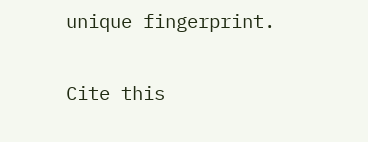unique fingerprint.

Cite this